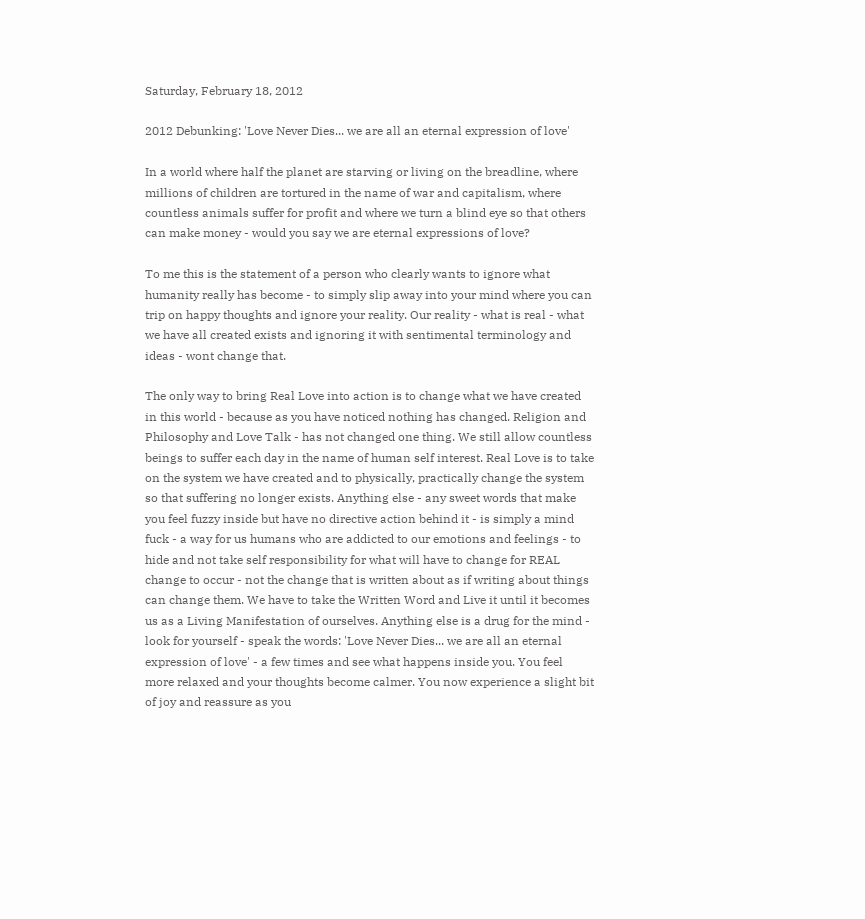Saturday, February 18, 2012

2012 Debunking: 'Love Never Dies... we are all an eternal expression of love'

In a world where half the planet are starving or living on the breadline, where millions of children are tortured in the name of war and capitalism, where countless animals suffer for profit and where we turn a blind eye so that others can make money - would you say we are eternal expressions of love?

To me this is the statement of a person who clearly wants to ignore what humanity really has become - to simply slip away into your mind where you can trip on happy thoughts and ignore your reality. Our reality - what is real - what we have all created exists and ignoring it with sentimental terminology and ideas - wont change that.

The only way to bring Real Love into action is to change what we have created in this world - because as you have noticed nothing has changed. Religion and Philosophy and Love Talk - has not changed one thing. We still allow countless beings to suffer each day in the name of human self interest. Real Love is to take on the system we have created and to physically, practically change the system so that suffering no longer exists. Anything else - any sweet words that make you feel fuzzy inside but have no directive action behind it - is simply a mind fuck - a way for us humans who are addicted to our emotions and feelings - to hide and not take self responsibility for what will have to change for REAL change to occur - not the change that is written about as if writing about things can change them. We have to take the Written Word and Live it until it becomes us as a Living Manifestation of ourselves. Anything else is a drug for the mind - look for yourself - speak the words: 'Love Never Dies... we are all an eternal expression of love' - a few times and see what happens inside you. You feel more relaxed and your thoughts become calmer. You now experience a slight bit of joy and reassure as you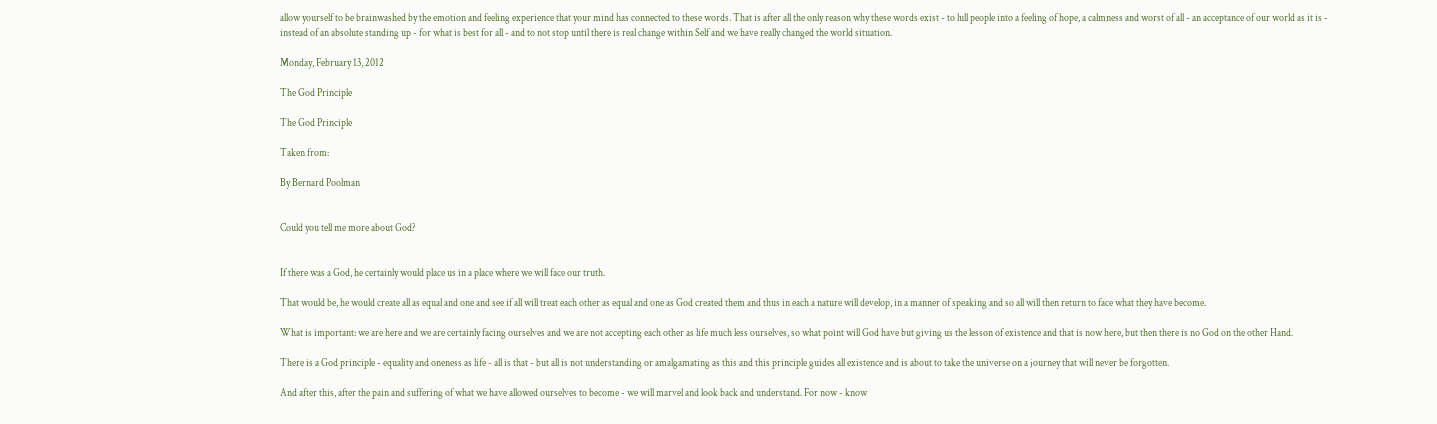allow yourself to be brainwashed by the emotion and feeling experience that your mind has connected to these words. That is after all the only reason why these words exist - to lull people into a feeling of hope, a calmness and worst of all - an acceptance of our world as it is - instead of an absolute standing up - for what is best for all - and to not stop until there is real change within Self and we have really changed the world situation.

Monday, February 13, 2012

The God Principle

The God Principle

Taken from:

By Bernard Poolman


Could you tell me more about God?


If there was a God, he certainly would place us in a place where we will face our truth.

That would be, he would create all as equal and one and see if all will treat each other as equal and one as God created them and thus in each a nature will develop, in a manner of speaking and so all will then return to face what they have become.

What is important: we are here and we are certainly facing ourselves and we are not accepting each other as life much less ourselves, so what point will God have but giving us the lesson of existence and that is now here, but then there is no God on the other Hand.

There is a God principle - equality and oneness as life - all is that - but all is not understanding or amalgamating as this and this principle guides all existence and is about to take the universe on a journey that will never be forgotten.

And after this, after the pain and suffering of what we have allowed ourselves to become - we will marvel and look back and understand. For now - know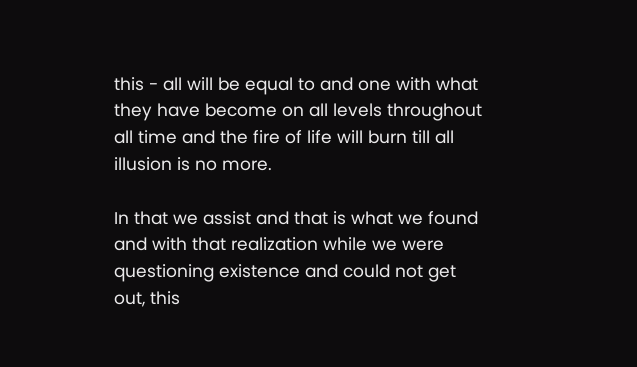this - all will be equal to and one with what they have become on all levels throughout all time and the fire of life will burn till all illusion is no more.

In that we assist and that is what we found and with that realization while we were questioning existence and could not get out, this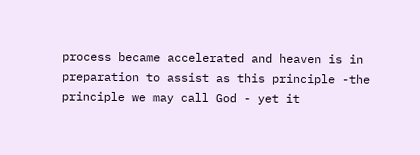process became accelerated and heaven is in preparation to assist as this principle -the principle we may call God - yet it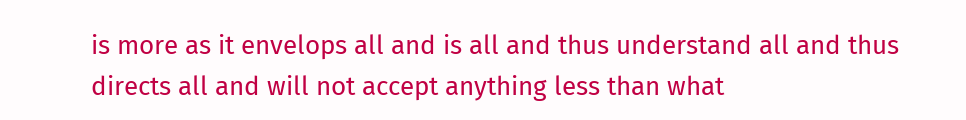is more as it envelops all and is all and thus understand all and thus directs all and will not accept anything less than what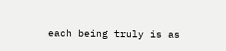each being truly is as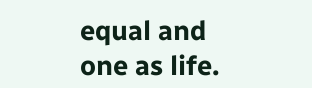equal and one as life.